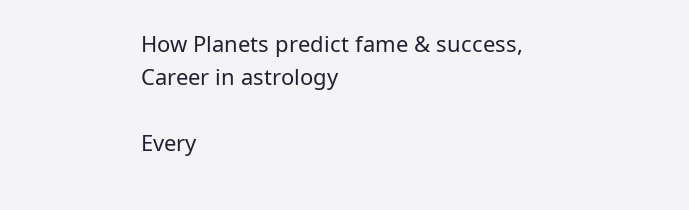How Planets predict fame & success, Career in astrology

Every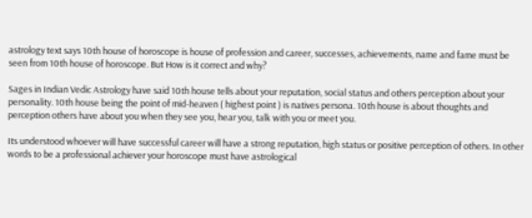astrology text says 10th house of horoscope is house of profession and career, successes, achievements, name and fame must be seen from 10th house of horoscope. But How is it correct and why?

Sages in Indian Vedic Astrology have said 10th house tells about your reputation, social status and others perception about your personality. 10th house being the point of mid-heaven ( highest point ) is natives persona. 10th house is about thoughts and perception others have about you when they see you, hear you, talk with you or meet you.

Its understood whoever will have successful career will have a strong reputation, high status or positive perception of others. In other words to be a professional achiever your horoscope must have astrological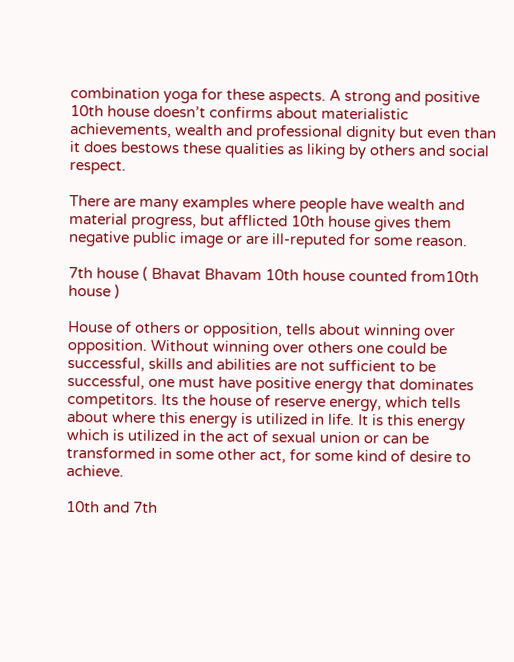combination yoga for these aspects. A strong and positive 10th house doesn’t confirms about materialistic achievements, wealth and professional dignity but even than it does bestows these qualities as liking by others and social respect.

There are many examples where people have wealth and material progress, but afflicted 10th house gives them negative public image or are ill-reputed for some reason.

7th house ( Bhavat Bhavam 10th house counted from10th house )

House of others or opposition, tells about winning over opposition. Without winning over others one could be successful, skills and abilities are not sufficient to be successful, one must have positive energy that dominates competitors. Its the house of reserve energy, which tells about where this energy is utilized in life. It is this energy which is utilized in the act of sexual union or can be transformed in some other act, for some kind of desire to achieve.

10th and 7th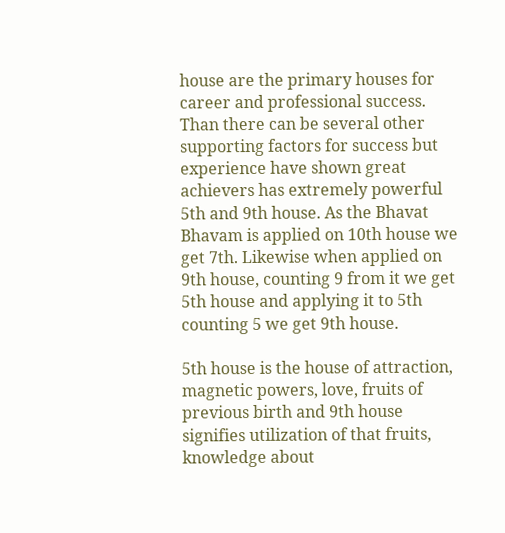house are the primary houses for career and professional success. Than there can be several other supporting factors for success but experience have shown great achievers has extremely powerful 5th and 9th house. As the Bhavat Bhavam is applied on 10th house we get 7th. Likewise when applied on 9th house, counting 9 from it we get 5th house and applying it to 5th counting 5 we get 9th house.

5th house is the house of attraction, magnetic powers, love, fruits of previous birth and 9th house signifies utilization of that fruits, knowledge about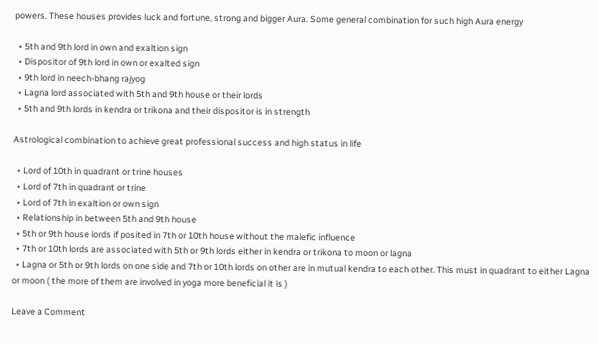powers. These houses provides luck and fortune, strong and bigger Aura. Some general combination for such high Aura energy

  • 5th and 9th lord in own and exaltion sign
  • Dispositor of 9th lord in own or exalted sign
  • 9th lord in neech-bhang rajyog
  • Lagna lord associated with 5th and 9th house or their lords
  • 5th and 9th lords in kendra or trikona and their dispositor is in strength

Astrological combination to achieve great professional success and high status in life

  • Lord of 10th in quadrant or trine houses
  • Lord of 7th in quadrant or trine
  • Lord of 7th in exaltion or own sign
  • Relationship in between 5th and 9th house
  • 5th or 9th house lords if posited in 7th or 10th house without the malefic influence
  • 7th or 10th lords are associated with 5th or 9th lords either in kendra or trikona to moon or lagna
  • Lagna or 5th or 9th lords on one side and 7th or 10th lords on other are in mutual kendra to each other. This must in quadrant to either Lagna or moon ( the more of them are involved in yoga more beneficial it is )

Leave a Comment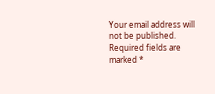Your email address will not be published. Required fields are marked *